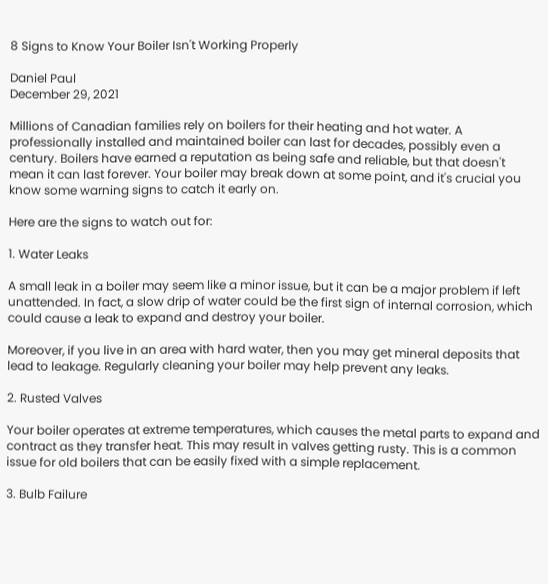8 Signs to Know Your Boiler Isn't Working Properly

Daniel Paul
December 29, 2021

Millions of Canadian families rely on boilers for their heating and hot water. A professionally installed and maintained boiler can last for decades, possibly even a century. Boilers have earned a reputation as being safe and reliable, but that doesn't mean it can last forever. Your boiler may break down at some point, and it's crucial you know some warning signs to catch it early on.

Here are the signs to watch out for:

1. Water Leaks

A small leak in a boiler may seem like a minor issue, but it can be a major problem if left unattended. In fact, a slow drip of water could be the first sign of internal corrosion, which could cause a leak to expand and destroy your boiler.

Moreover, if you live in an area with hard water, then you may get mineral deposits that lead to leakage. Regularly cleaning your boiler may help prevent any leaks.

2. Rusted Valves

Your boiler operates at extreme temperatures, which causes the metal parts to expand and contract as they transfer heat. This may result in valves getting rusty. This is a common issue for old boilers that can be easily fixed with a simple replacement.

3. Bulb Failure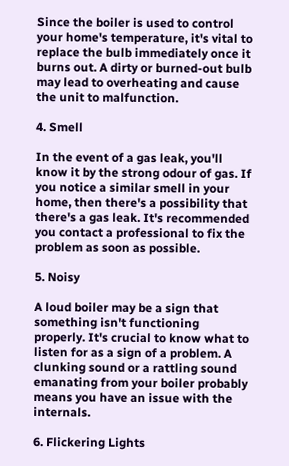Since the boiler is used to control your home's temperature, it's vital to replace the bulb immediately once it burns out. A dirty or burned-out bulb may lead to overheating and cause the unit to malfunction.

4. Smell

In the event of a gas leak, you'll know it by the strong odour of gas. If you notice a similar smell in your home, then there's a possibility that there's a gas leak. It's recommended you contact a professional to fix the problem as soon as possible.

5. Noisy

A loud boiler may be a sign that something isn't functioning properly. It's crucial to know what to listen for as a sign of a problem. A clunking sound or a rattling sound emanating from your boiler probably means you have an issue with the internals.

6. Flickering Lights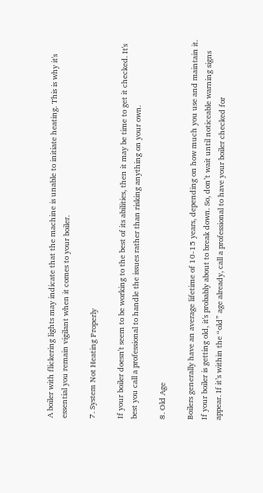A boiler with flickering lights may indicate that the machine is unable to initiate heating. This is why it's essential you remain vigilant when it comes to your boiler.

7. System Not Heating Properly

If your boiler doesn't seem to be working to the best of its abilities, then it may be time to get it checked. It's best you call a professional to handle the issues rather than risking anything on your own.

8. Old Age

Boilers generally have an average lifetime of 10-15 years, depending on how much you use and maintain it. If your boiler is getting old, it's probably about to break down. So, don’t wait until noticeable warning signs appear. If it’s within the “old” age already, call a professional to have your boiler checked for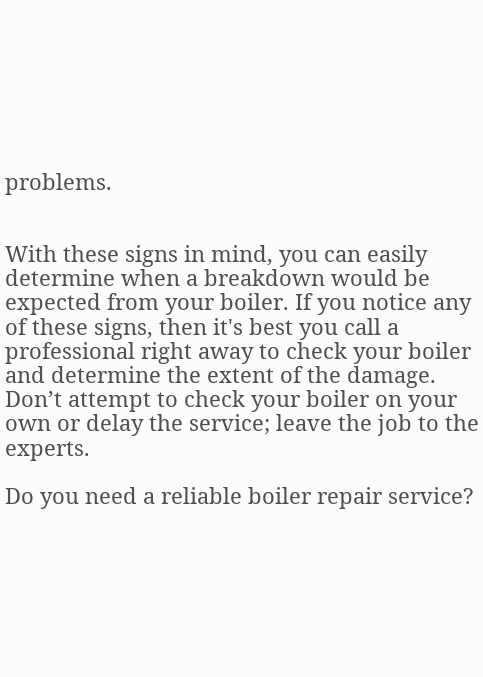problems.


With these signs in mind, you can easily determine when a breakdown would be expected from your boiler. If you notice any of these signs, then it's best you call a professional right away to check your boiler and determine the extent of the damage. Don’t attempt to check your boiler on your own or delay the service; leave the job to the experts.

Do you need a reliable boiler repair service?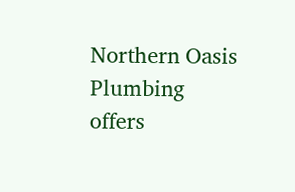Northern Oasis Plumbing offers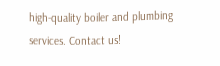high-quality boiler and plumbing services. Contact us!